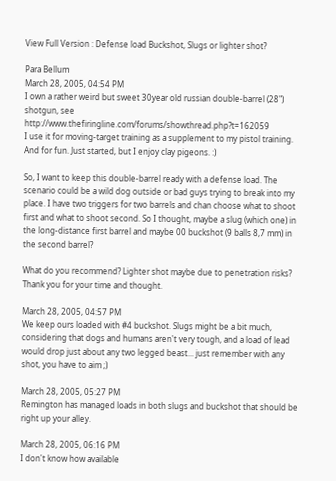View Full Version : Defense load Buckshot, Slugs or lighter shot?

Para Bellum
March 28, 2005, 04:54 PM
I own a rather weird but sweet 30year old russian double-barrel (28") shotgun, see http://www.thefiringline.com/forums/showthread.php?t=162059
I use it for moving-target training as a supplement to my pistol training. And for fun. Just started, but I enjoy clay pigeons. :)

So, I want to keep this double-barrel ready with a defense load. The scenario could be a wild dog outside or bad guys trying to break into my place. I have two triggers for two barrels and chan choose what to shoot first and what to shoot second. So I thought, maybe a slug (which one) in the long-distance first barrel and maybe 00 buckshot (9 balls 8,7 mm) in the second barrel?

What do you recommend? Lighter shot maybe due to penetration risks?
Thank you for your time and thought.

March 28, 2005, 04:57 PM
We keep ours loaded with #4 buckshot. Slugs might be a bit much, considering that dogs and humans aren't very tough, and a load of lead would drop just about any two legged beast... just remember with any shot, you have to aim ;)

March 28, 2005, 05:27 PM
Remington has managed loads in both slugs and buckshot that should be right up your alley.

March 28, 2005, 06:16 PM
I don't know how available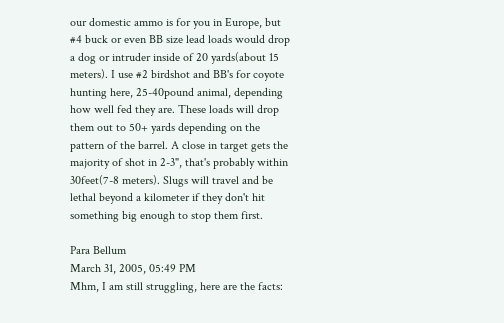our domestic ammo is for you in Europe, but #4 buck or even BB size lead loads would drop a dog or intruder inside of 20 yards(about 15 meters). I use #2 birdshot and BB's for coyote hunting here, 25-40pound animal, depending how well fed they are. These loads will drop them out to 50+ yards depending on the pattern of the barrel. A close in target gets the majority of shot in 2-3", that's probably within 30feet(7-8 meters). Slugs will travel and be lethal beyond a kilometer if they don't hit something big enough to stop them first.

Para Bellum
March 31, 2005, 05:49 PM
Mhm, I am still struggling, here are the facts: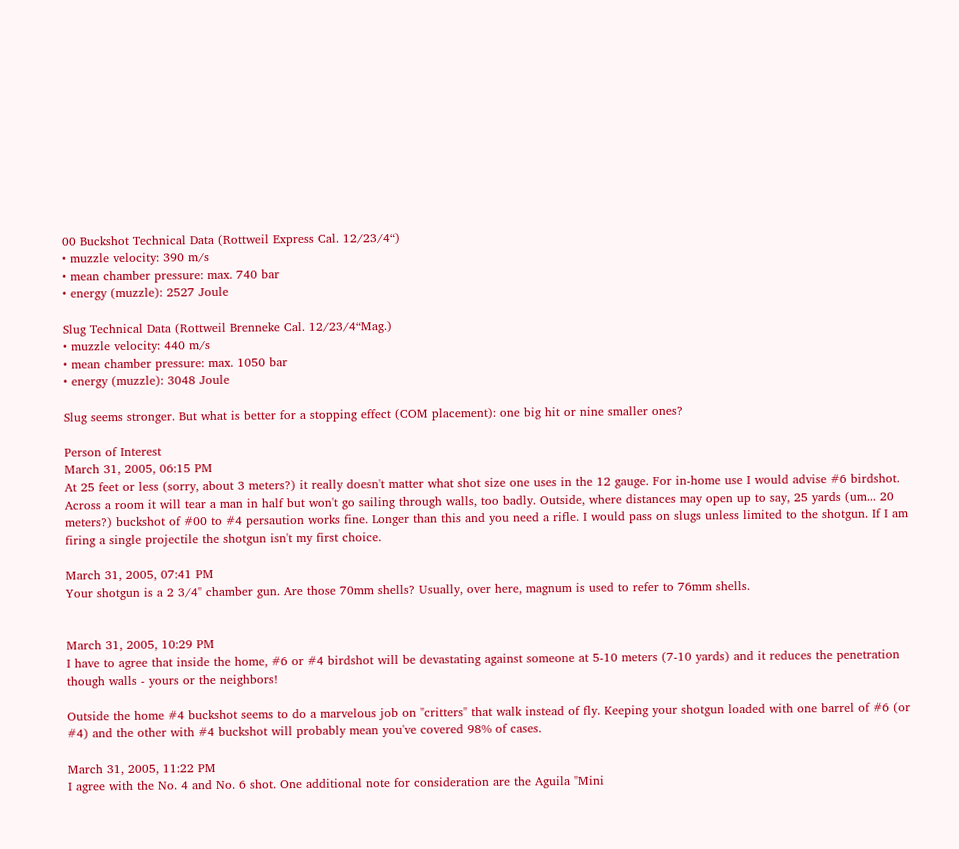00 Buckshot Technical Data (Rottweil Express Cal. 12/23/4“)
• muzzle velocity: 390 m/s
• mean chamber pressure: max. 740 bar
• energy (muzzle): 2527 Joule

Slug Technical Data (Rottweil Brenneke Cal. 12/23/4“Mag.)
• muzzle velocity: 440 m/s
• mean chamber pressure: max. 1050 bar
• energy (muzzle): 3048 Joule

Slug seems stronger. But what is better for a stopping effect (COM placement): one big hit or nine smaller ones?

Person of Interest
March 31, 2005, 06:15 PM
At 25 feet or less (sorry, about 3 meters?) it really doesn't matter what shot size one uses in the 12 gauge. For in-home use I would advise #6 birdshot. Across a room it will tear a man in half but won't go sailing through walls, too badly. Outside, where distances may open up to say, 25 yards (um... 20 meters?) buckshot of #00 to #4 persaution works fine. Longer than this and you need a rifle. I would pass on slugs unless limited to the shotgun. If I am firing a single projectile the shotgun isn't my first choice.

March 31, 2005, 07:41 PM
Your shotgun is a 2 3/4" chamber gun. Are those 70mm shells? Usually, over here, magnum is used to refer to 76mm shells.


March 31, 2005, 10:29 PM
I have to agree that inside the home, #6 or #4 birdshot will be devastating against someone at 5-10 meters (7-10 yards) and it reduces the penetration though walls - yours or the neighbors!

Outside the home #4 buckshot seems to do a marvelous job on "critters" that walk instead of fly. Keeping your shotgun loaded with one barrel of #6 (or #4) and the other with #4 buckshot will probably mean you've covered 98% of cases.

March 31, 2005, 11:22 PM
I agree with the No. 4 and No. 6 shot. One additional note for consideration are the Aguila "Mini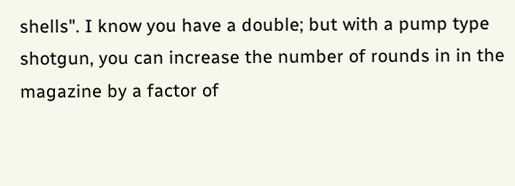shells". I know you have a double; but with a pump type shotgun, you can increase the number of rounds in in the magazine by a factor of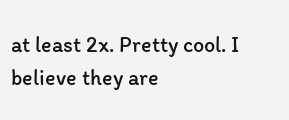at least 2x. Pretty cool. I believe they are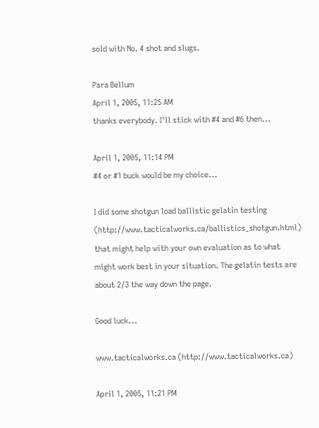sold with No. 4 shot and slugs.

Para Bellum
April 1, 2005, 11:25 AM
thanks everybody. I'll stick with #4 and #6 then...

April 1, 2005, 11:14 PM
#4 or #1 buck would be my choice...

I did some shotgun load ballistic gelatin testing (http://www.tacticalworks.ca/ballistics_shotgun.html) that might help with your own evaluation as to what might work best in your situation. The gelatin tests are about 2/3 the way down the page.

Good luck...

www.tacticalworks.ca (http://www.tacticalworks.ca)

April 1, 2005, 11:21 PM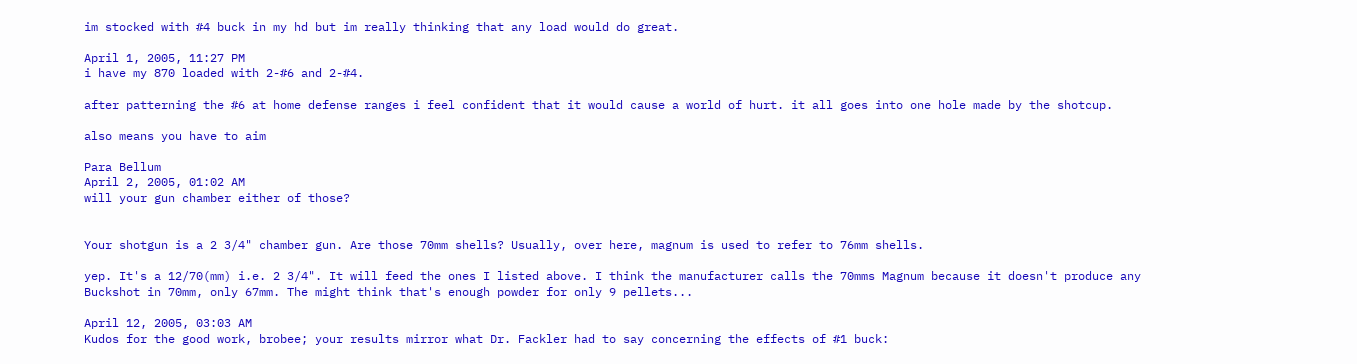im stocked with #4 buck in my hd but im really thinking that any load would do great.

April 1, 2005, 11:27 PM
i have my 870 loaded with 2-#6 and 2-#4.

after patterning the #6 at home defense ranges i feel confident that it would cause a world of hurt. it all goes into one hole made by the shotcup.

also means you have to aim

Para Bellum
April 2, 2005, 01:02 AM
will your gun chamber either of those?


Your shotgun is a 2 3/4" chamber gun. Are those 70mm shells? Usually, over here, magnum is used to refer to 76mm shells.

yep. It's a 12/70(mm) i.e. 2 3/4". It will feed the ones I listed above. I think the manufacturer calls the 70mms Magnum because it doesn't produce any Buckshot in 70mm, only 67mm. The might think that's enough powder for only 9 pellets...

April 12, 2005, 03:03 AM
Kudos for the good work, brobee; your results mirror what Dr. Fackler had to say concerning the effects of #1 buck: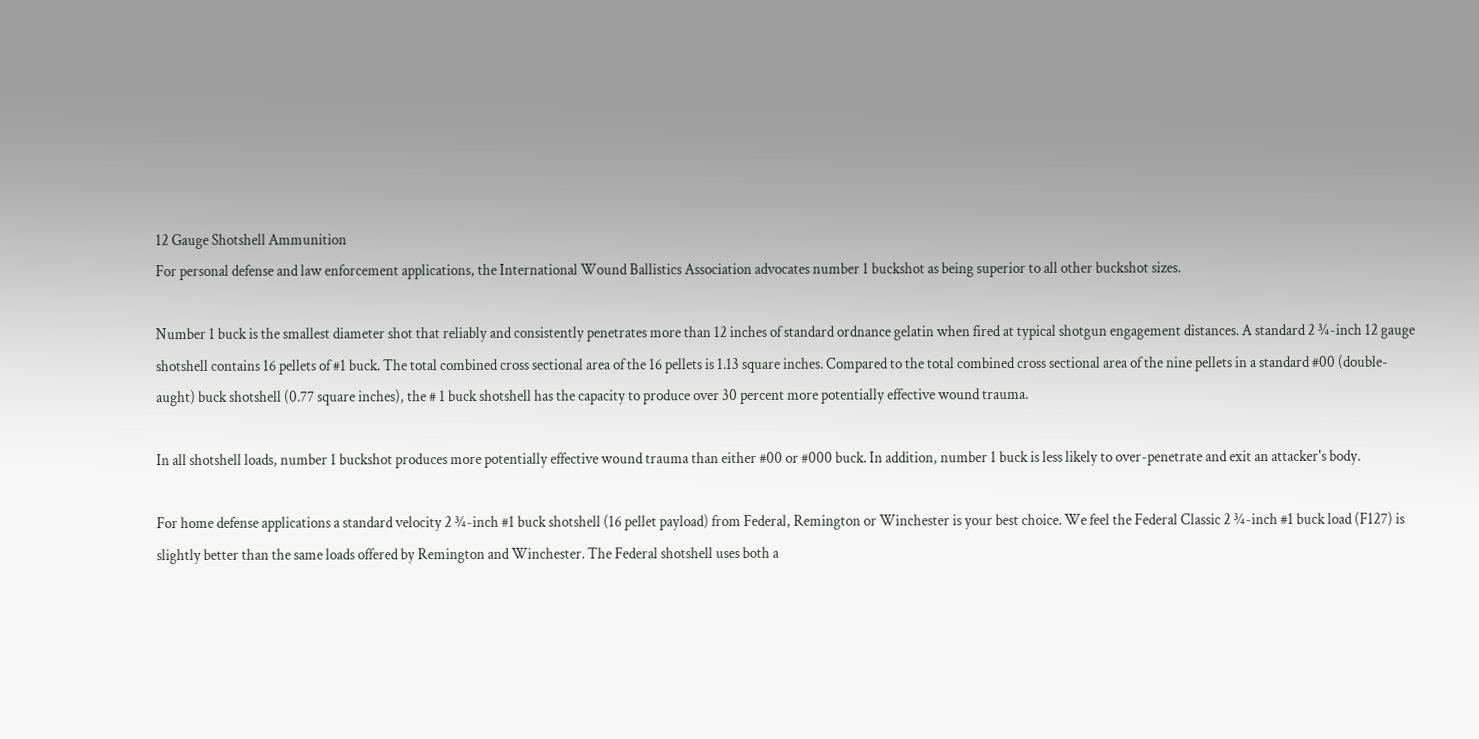12 Gauge Shotshell Ammunition
For personal defense and law enforcement applications, the International Wound Ballistics Association advocates number 1 buckshot as being superior to all other buckshot sizes.

Number 1 buck is the smallest diameter shot that reliably and consistently penetrates more than 12 inches of standard ordnance gelatin when fired at typical shotgun engagement distances. A standard 2 ¾-inch 12 gauge shotshell contains 16 pellets of #1 buck. The total combined cross sectional area of the 16 pellets is 1.13 square inches. Compared to the total combined cross sectional area of the nine pellets in a standard #00 (double-aught) buck shotshell (0.77 square inches), the # 1 buck shotshell has the capacity to produce over 30 percent more potentially effective wound trauma.

In all shotshell loads, number 1 buckshot produces more potentially effective wound trauma than either #00 or #000 buck. In addition, number 1 buck is less likely to over-penetrate and exit an attacker's body.

For home defense applications a standard velocity 2 ¾-inch #1 buck shotshell (16 pellet payload) from Federal, Remington or Winchester is your best choice. We feel the Federal Classic 2 ¾-inch #1 buck load (F127) is slightly better than the same loads offered by Remington and Winchester. The Federal shotshell uses both a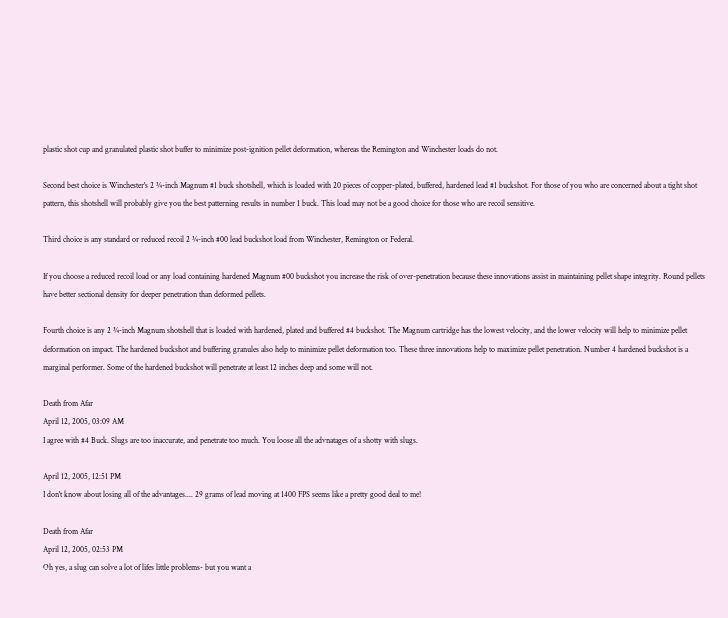plastic shot cup and granulated plastic shot buffer to minimize post-ignition pellet deformation, whereas the Remington and Winchester loads do not.

Second best choice is Winchester's 2 ¾-inch Magnum #1 buck shotshell, which is loaded with 20 pieces of copper-plated, buffered, hardened lead #1 buckshot. For those of you who are concerned about a tight shot pattern, this shotshell will probably give you the best patterning results in number 1 buck. This load may not be a good choice for those who are recoil sensitive.

Third choice is any standard or reduced recoil 2 ¾-inch #00 lead buckshot load from Winchester, Remington or Federal.

If you choose a reduced recoil load or any load containing hardened Magnum #00 buckshot you increase the risk of over-penetration because these innovations assist in maintaining pellet shape integrity. Round pellets have better sectional density for deeper penetration than deformed pellets.

Fourth choice is any 2 ¾-inch Magnum shotshell that is loaded with hardened, plated and buffered #4 buckshot. The Magnum cartridge has the lowest velocity, and the lower velocity will help to minimize pellet deformation on impact. The hardened buckshot and buffering granules also help to minimize pellet deformation too. These three innovations help to maximize pellet penetration. Number 4 hardened buckshot is a marginal performer. Some of the hardened buckshot will penetrate at least 12 inches deep and some will not.

Death from Afar
April 12, 2005, 03:09 AM
I agree with #4 Buck. Slugs are too inaccurate, and penetrate too much. You loose all the advnatages of a shotty with slugs.

April 12, 2005, 12:51 PM
I don't know about losing all of the advantages.... 29 grams of lead moving at 1400 FPS seems like a pretty good deal to me!

Death from Afar
April 12, 2005, 02:53 PM
Oh yes, a slug can solve a lot of lifes little problems- but you want a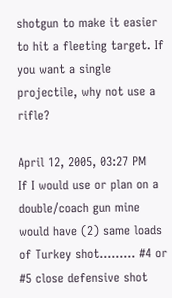shotgun to make it easier to hit a fleeting target. If you want a single projectile, why not use a rifle?

April 12, 2005, 03:27 PM
If I would use or plan on a double/coach gun mine would have (2) same loads of Turkey shot......... #4 or #5 close defensive shot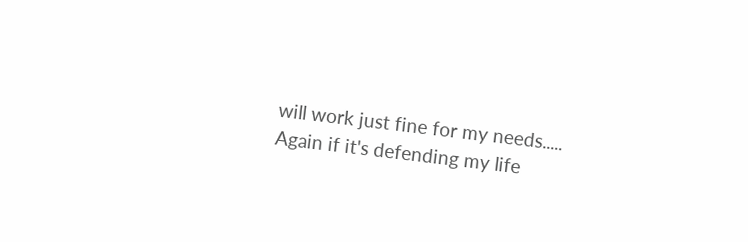will work just fine for my needs..... Again if it's defending my life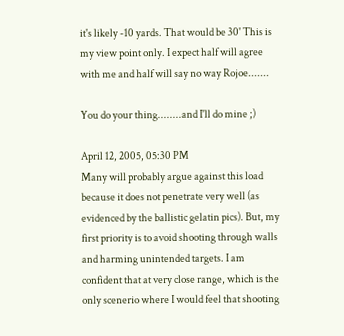it's likely -10 yards. That would be 30' This is my view point only. I expect half will agree with me and half will say no way Rojoe.......

You do your thing........and I'll do mine ;)

April 12, 2005, 05:30 PM
Many will probably argue against this load because it does not penetrate very well (as evidenced by the ballistic gelatin pics). But, my first priority is to avoid shooting through walls and harming unintended targets. I am confident that at very close range, which is the only scenerio where I would feel that shooting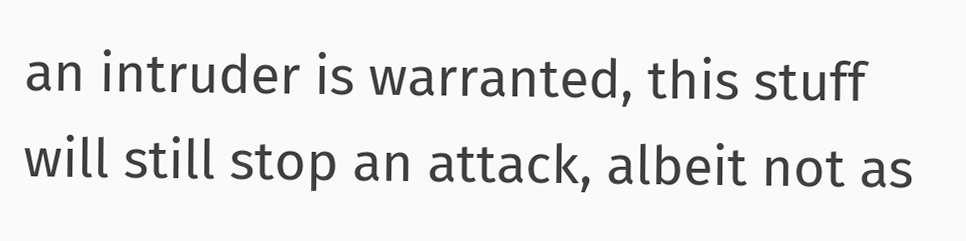an intruder is warranted, this stuff will still stop an attack, albeit not as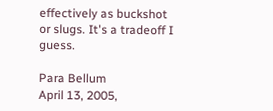effectively as buckshot or slugs. It's a tradeoff I guess.

Para Bellum
April 13, 2005,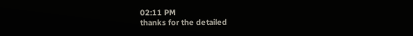02:11 PM
thanks for the detailed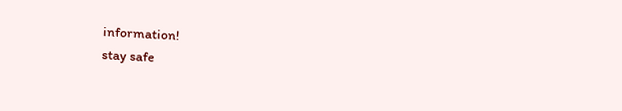information!
stay safe